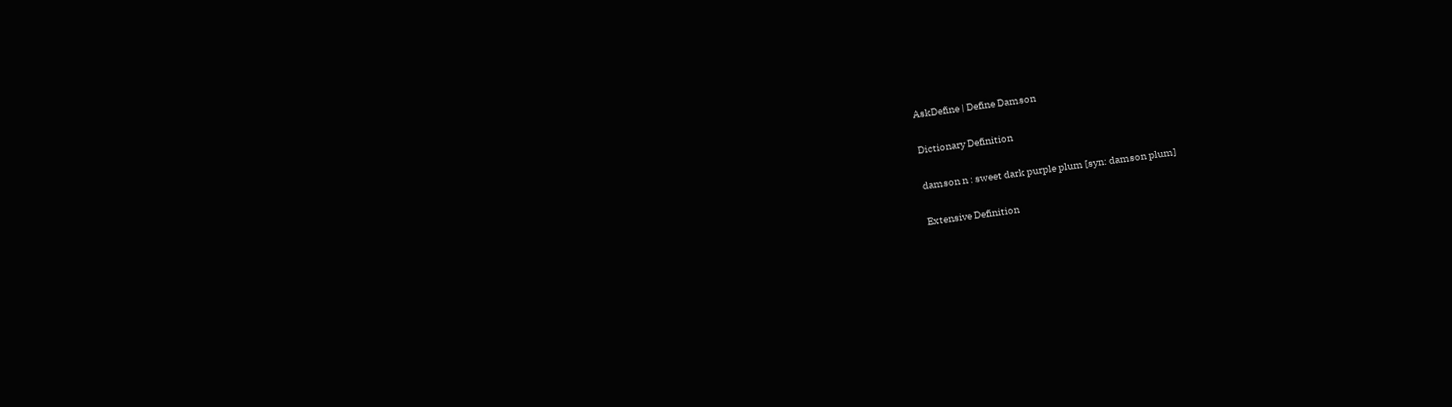AskDefine | Define Damson

Dictionary Definition

damson n : sweet dark purple plum [syn: damson plum]

Extensive Definition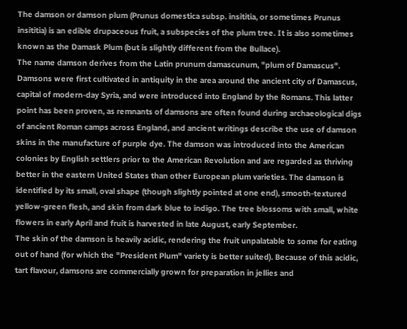The damson or damson plum (Prunus domestica subsp. insititia, or sometimes Prunus insititia) is an edible drupaceous fruit, a subspecies of the plum tree. It is also sometimes known as the Damask Plum (but is slightly different from the Bullace).
The name damson derives from the Latin prunum damascunum, "plum of Damascus". Damsons were first cultivated in antiquity in the area around the ancient city of Damascus, capital of modern-day Syria, and were introduced into England by the Romans. This latter point has been proven, as remnants of damsons are often found during archaeological digs of ancient Roman camps across England, and ancient writings describe the use of damson skins in the manufacture of purple dye. The damson was introduced into the American colonies by English settlers prior to the American Revolution and are regarded as thriving better in the eastern United States than other European plum varieties. The damson is identified by its small, oval shape (though slightly pointed at one end), smooth-textured yellow-green flesh, and skin from dark blue to indigo. The tree blossoms with small, white flowers in early April and fruit is harvested in late August, early September.
The skin of the damson is heavily acidic, rendering the fruit unpalatable to some for eating out of hand (for which the "President Plum" variety is better suited). Because of this acidic, tart flavour, damsons are commercially grown for preparation in jellies and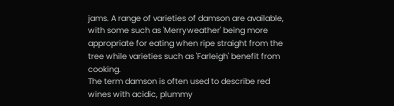jams. A range of varieties of damson are available, with some such as 'Merryweather' being more appropriate for eating when ripe straight from the tree while varieties such as 'Farleigh' benefit from cooking.
The term damson is often used to describe red wines with acidic, plummy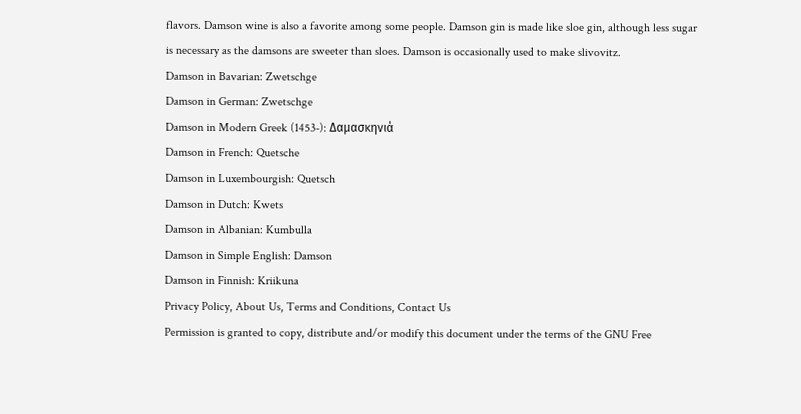flavors. Damson wine is also a favorite among some people. Damson gin is made like sloe gin, although less sugar is necessary as the damsons are sweeter than sloes. Damson is occasionally used to make slivovitz.
Damson in Bavarian: Zwetschge
Damson in German: Zwetschge
Damson in Modern Greek (1453-): Δαμασκηνιά
Damson in French: Quetsche
Damson in Luxembourgish: Quetsch
Damson in Dutch: Kwets
Damson in Albanian: Kumbulla
Damson in Simple English: Damson
Damson in Finnish: Kriikuna
Privacy Policy, About Us, Terms and Conditions, Contact Us
Permission is granted to copy, distribute and/or modify this document under the terms of the GNU Free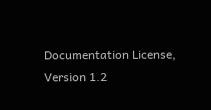Documentation License, Version 1.2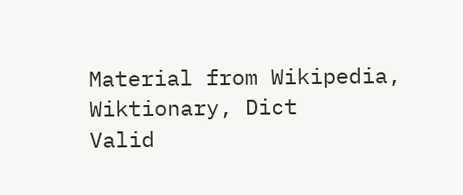Material from Wikipedia, Wiktionary, Dict
Valid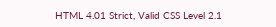HTML 4.01 Strict, Valid CSS Level 2.1